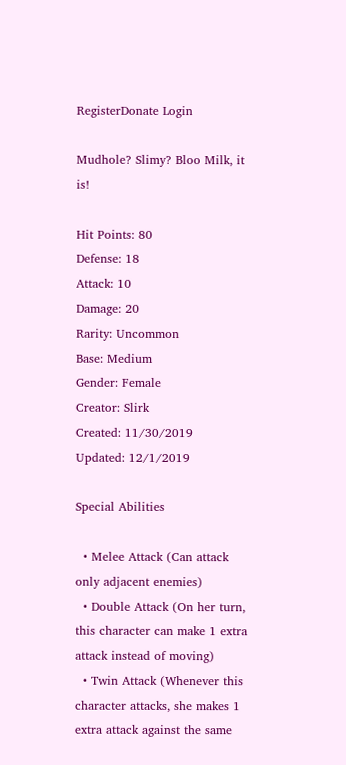RegisterDonate Login

Mudhole? Slimy? Bloo Milk, it is!

Hit Points: 80
Defense: 18
Attack: 10
Damage: 20
Rarity: Uncommon
Base: Medium
Gender: Female
Creator: Slirk
Created: 11/30/2019
Updated: 12/1/2019

Special Abilities

  • Melee Attack (Can attack only adjacent enemies)
  • Double Attack (On her turn, this character can make 1 extra attack instead of moving)
  • Twin Attack (Whenever this character attacks, she makes 1 extra attack against the same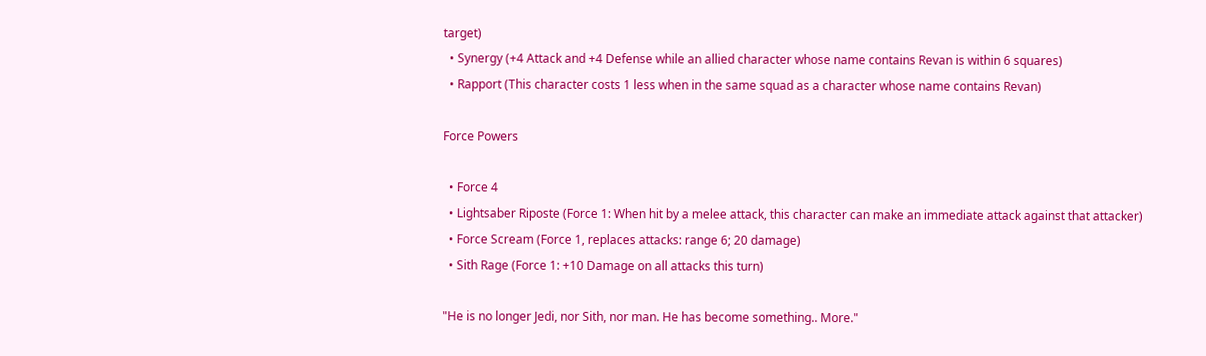target)
  • Synergy (+4 Attack and +4 Defense while an allied character whose name contains Revan is within 6 squares)
  • Rapport (This character costs 1 less when in the same squad as a character whose name contains Revan)

Force Powers

  • Force 4
  • Lightsaber Riposte (Force 1: When hit by a melee attack, this character can make an immediate attack against that attacker)
  • Force Scream (Force 1, replaces attacks: range 6; 20 damage)
  • Sith Rage (Force 1: +10 Damage on all attacks this turn)

"He is no longer Jedi, nor Sith, nor man. He has become something.. More."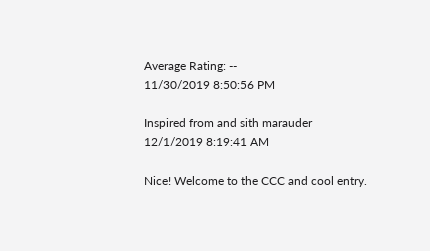Average Rating: --
11/30/2019 8:50:56 PM

Inspired from and sith marauder
12/1/2019 8:19:41 AM

Nice! Welcome to the CCC and cool entry.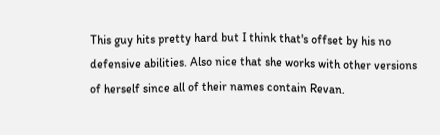This guy hits pretty hard but I think that's offset by his no defensive abilities. Also nice that she works with other versions of herself since all of their names contain Revan.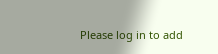Please log in to add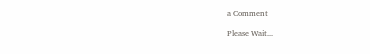a Comment

Please Wait...